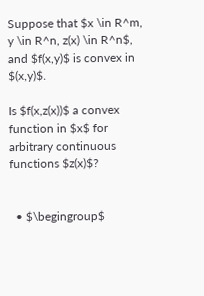Suppose that $x \in R^m, y \in R^n, z(x) \in R^n$, and $f(x,y)$ is convex in $(x,y)$.

Is $f(x,z(x))$ a convex function in $x$ for arbitrary continuous functions $z(x)$?


  • $\begingroup$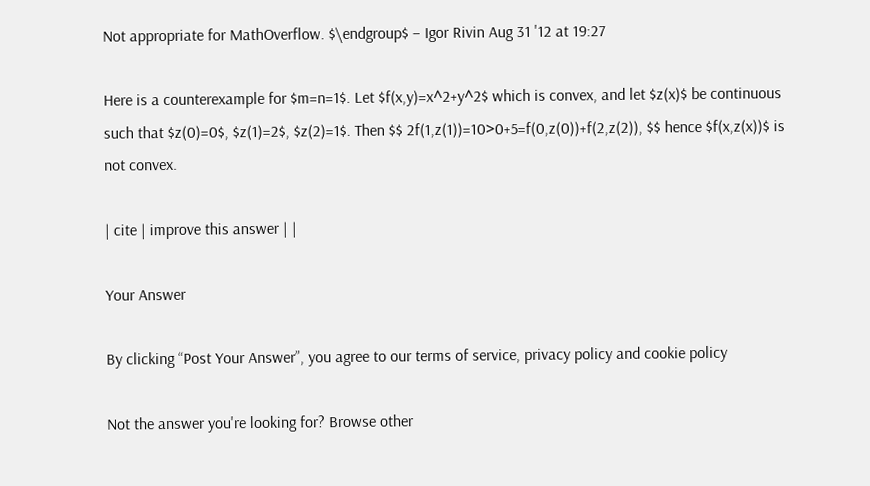Not appropriate for MathOverflow. $\endgroup$ – Igor Rivin Aug 31 '12 at 19:27

Here is a counterexample for $m=n=1$. Let $f(x,y)=x^2+y^2$ which is convex, and let $z(x)$ be continuous such that $z(0)=0$, $z(1)=2$, $z(2)=1$. Then $$ 2f(1,z(1))=10>0+5=f(0,z(0))+f(2,z(2)), $$ hence $f(x,z(x))$ is not convex.

| cite | improve this answer | |

Your Answer

By clicking “Post Your Answer”, you agree to our terms of service, privacy policy and cookie policy

Not the answer you're looking for? Browse other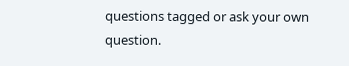questions tagged or ask your own question.